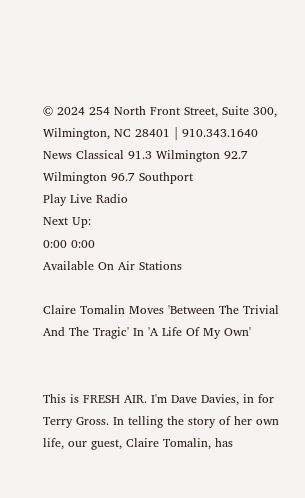© 2024 254 North Front Street, Suite 300, Wilmington, NC 28401 | 910.343.1640
News Classical 91.3 Wilmington 92.7 Wilmington 96.7 Southport
Play Live Radio
Next Up:
0:00 0:00
Available On Air Stations

Claire Tomalin Moves 'Between The Trivial And The Tragic' In 'A Life Of My Own'


This is FRESH AIR. I'm Dave Davies, in for Terry Gross. In telling the story of her own life, our guest, Claire Tomalin, has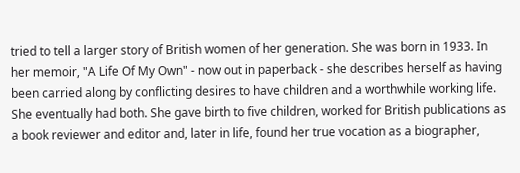tried to tell a larger story of British women of her generation. She was born in 1933. In her memoir, "A Life Of My Own" - now out in paperback - she describes herself as having been carried along by conflicting desires to have children and a worthwhile working life. She eventually had both. She gave birth to five children, worked for British publications as a book reviewer and editor and, later in life, found her true vocation as a biographer,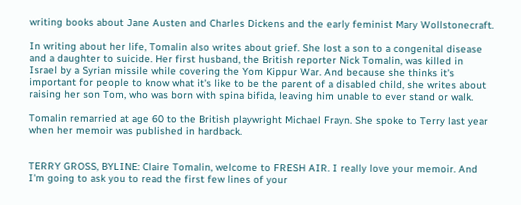writing books about Jane Austen and Charles Dickens and the early feminist Mary Wollstonecraft.

In writing about her life, Tomalin also writes about grief. She lost a son to a congenital disease and a daughter to suicide. Her first husband, the British reporter Nick Tomalin, was killed in Israel by a Syrian missile while covering the Yom Kippur War. And because she thinks it's important for people to know what it's like to be the parent of a disabled child, she writes about raising her son Tom, who was born with spina bifida, leaving him unable to ever stand or walk.

Tomalin remarried at age 60 to the British playwright Michael Frayn. She spoke to Terry last year when her memoir was published in hardback.


TERRY GROSS, BYLINE: Claire Tomalin, welcome to FRESH AIR. I really love your memoir. And I'm going to ask you to read the first few lines of your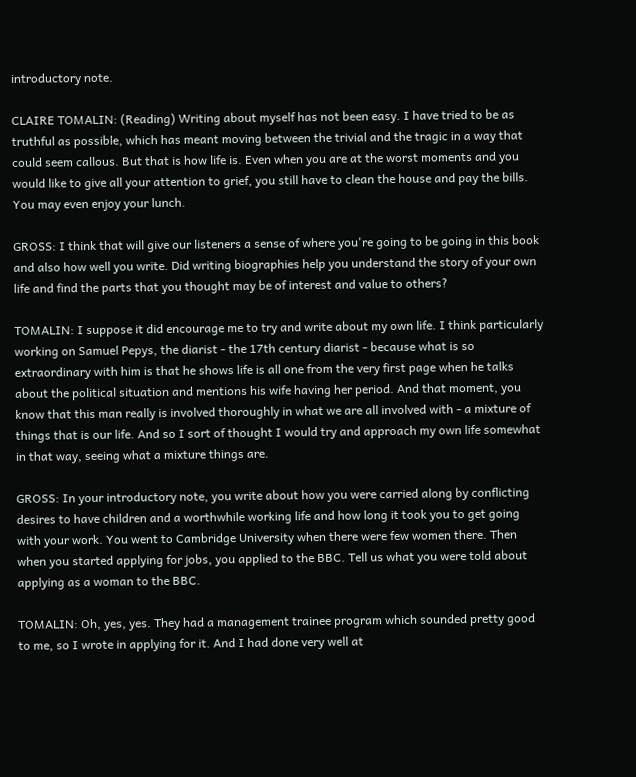introductory note.

CLAIRE TOMALIN: (Reading) Writing about myself has not been easy. I have tried to be as truthful as possible, which has meant moving between the trivial and the tragic in a way that could seem callous. But that is how life is. Even when you are at the worst moments and you would like to give all your attention to grief, you still have to clean the house and pay the bills. You may even enjoy your lunch.

GROSS: I think that will give our listeners a sense of where you're going to be going in this book and also how well you write. Did writing biographies help you understand the story of your own life and find the parts that you thought may be of interest and value to others?

TOMALIN: I suppose it did encourage me to try and write about my own life. I think particularly working on Samuel Pepys, the diarist - the 17th century diarist - because what is so extraordinary with him is that he shows life is all one from the very first page when he talks about the political situation and mentions his wife having her period. And that moment, you know that this man really is involved thoroughly in what we are all involved with - a mixture of things that is our life. And so I sort of thought I would try and approach my own life somewhat in that way, seeing what a mixture things are.

GROSS: In your introductory note, you write about how you were carried along by conflicting desires to have children and a worthwhile working life and how long it took you to get going with your work. You went to Cambridge University when there were few women there. Then when you started applying for jobs, you applied to the BBC. Tell us what you were told about applying as a woman to the BBC.

TOMALIN: Oh, yes, yes. They had a management trainee program which sounded pretty good to me, so I wrote in applying for it. And I had done very well at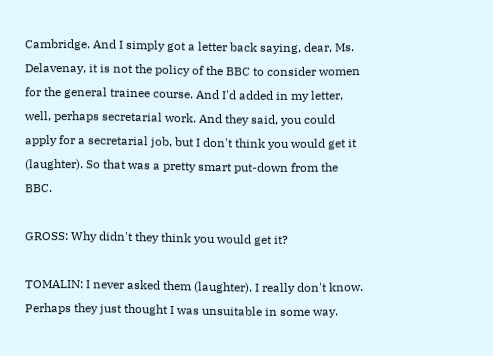Cambridge. And I simply got a letter back saying, dear, Ms. Delavenay, it is not the policy of the BBC to consider women for the general trainee course. And I'd added in my letter, well, perhaps secretarial work. And they said, you could apply for a secretarial job, but I don't think you would get it (laughter). So that was a pretty smart put-down from the BBC.

GROSS: Why didn't they think you would get it?

TOMALIN: I never asked them (laughter). I really don't know. Perhaps they just thought I was unsuitable in some way.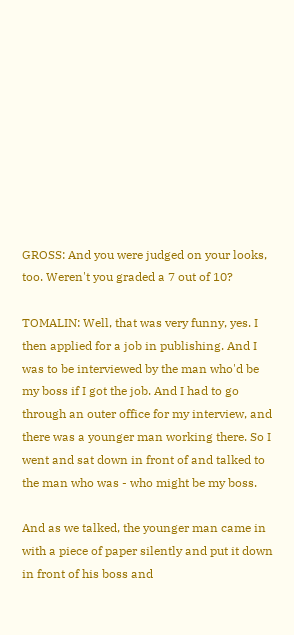GROSS: And you were judged on your looks, too. Weren't you graded a 7 out of 10?

TOMALIN: Well, that was very funny, yes. I then applied for a job in publishing. And I was to be interviewed by the man who'd be my boss if I got the job. And I had to go through an outer office for my interview, and there was a younger man working there. So I went and sat down in front of and talked to the man who was - who might be my boss.

And as we talked, the younger man came in with a piece of paper silently and put it down in front of his boss and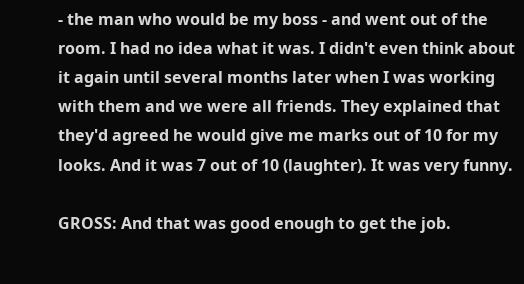- the man who would be my boss - and went out of the room. I had no idea what it was. I didn't even think about it again until several months later when I was working with them and we were all friends. They explained that they'd agreed he would give me marks out of 10 for my looks. And it was 7 out of 10 (laughter). It was very funny.

GROSS: And that was good enough to get the job.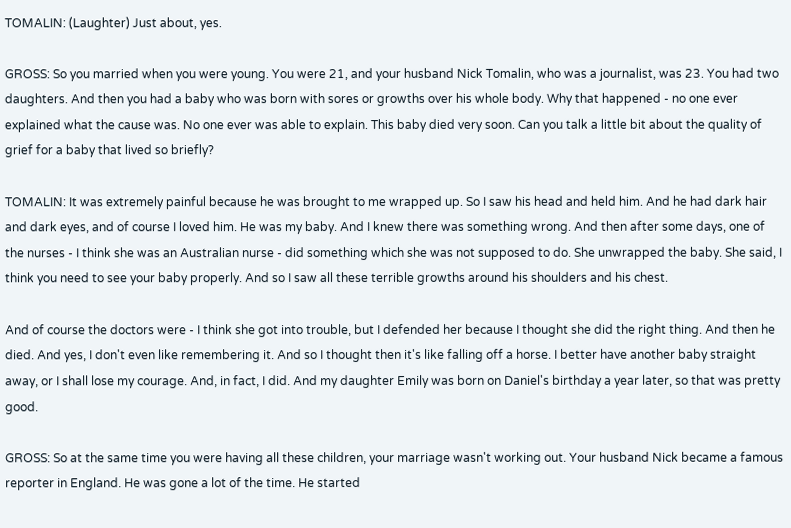TOMALIN: (Laughter) Just about, yes.

GROSS: So you married when you were young. You were 21, and your husband Nick Tomalin, who was a journalist, was 23. You had two daughters. And then you had a baby who was born with sores or growths over his whole body. Why that happened - no one ever explained what the cause was. No one ever was able to explain. This baby died very soon. Can you talk a little bit about the quality of grief for a baby that lived so briefly?

TOMALIN: It was extremely painful because he was brought to me wrapped up. So I saw his head and held him. And he had dark hair and dark eyes, and of course I loved him. He was my baby. And I knew there was something wrong. And then after some days, one of the nurses - I think she was an Australian nurse - did something which she was not supposed to do. She unwrapped the baby. She said, I think you need to see your baby properly. And so I saw all these terrible growths around his shoulders and his chest.

And of course the doctors were - I think she got into trouble, but I defended her because I thought she did the right thing. And then he died. And yes, I don't even like remembering it. And so I thought then it's like falling off a horse. I better have another baby straight away, or I shall lose my courage. And, in fact, I did. And my daughter Emily was born on Daniel's birthday a year later, so that was pretty good.

GROSS: So at the same time you were having all these children, your marriage wasn't working out. Your husband Nick became a famous reporter in England. He was gone a lot of the time. He started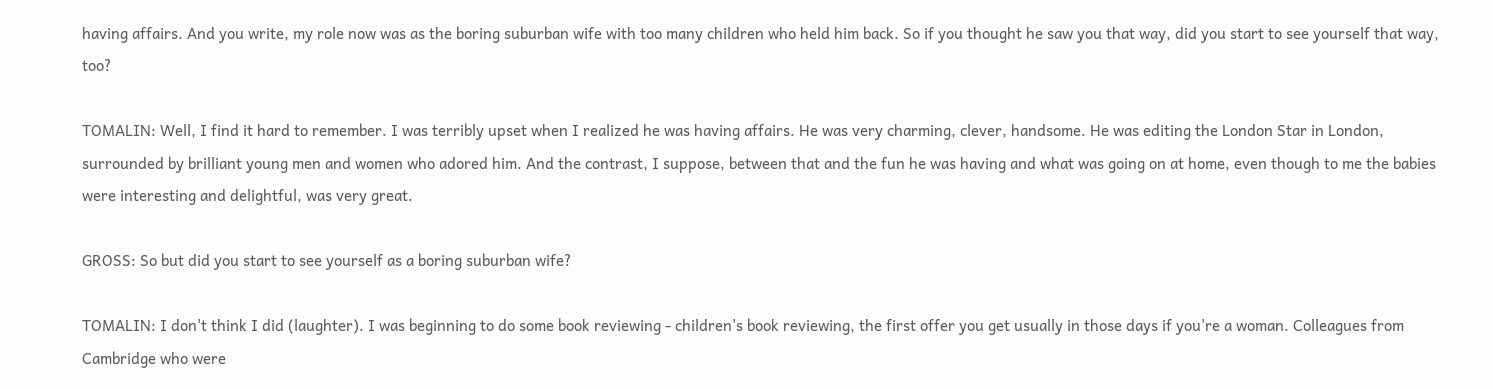having affairs. And you write, my role now was as the boring suburban wife with too many children who held him back. So if you thought he saw you that way, did you start to see yourself that way, too?

TOMALIN: Well, I find it hard to remember. I was terribly upset when I realized he was having affairs. He was very charming, clever, handsome. He was editing the London Star in London, surrounded by brilliant young men and women who adored him. And the contrast, I suppose, between that and the fun he was having and what was going on at home, even though to me the babies were interesting and delightful, was very great.

GROSS: So but did you start to see yourself as a boring suburban wife?

TOMALIN: I don't think I did (laughter). I was beginning to do some book reviewing - children's book reviewing, the first offer you get usually in those days if you're a woman. Colleagues from Cambridge who were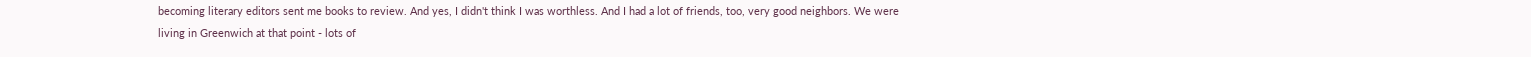becoming literary editors sent me books to review. And yes, I didn't think I was worthless. And I had a lot of friends, too, very good neighbors. We were living in Greenwich at that point - lots of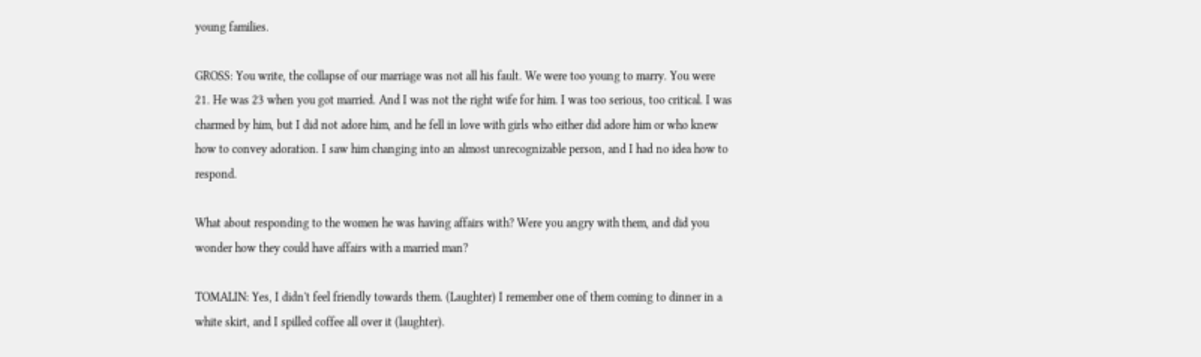young families.

GROSS: You write, the collapse of our marriage was not all his fault. We were too young to marry. You were 21. He was 23 when you got married. And I was not the right wife for him. I was too serious, too critical. I was charmed by him, but I did not adore him, and he fell in love with girls who either did adore him or who knew how to convey adoration. I saw him changing into an almost unrecognizable person, and I had no idea how to respond.

What about responding to the women he was having affairs with? Were you angry with them, and did you wonder how they could have affairs with a married man?

TOMALIN: Yes, I didn't feel friendly towards them. (Laughter) I remember one of them coming to dinner in a white skirt, and I spilled coffee all over it (laughter).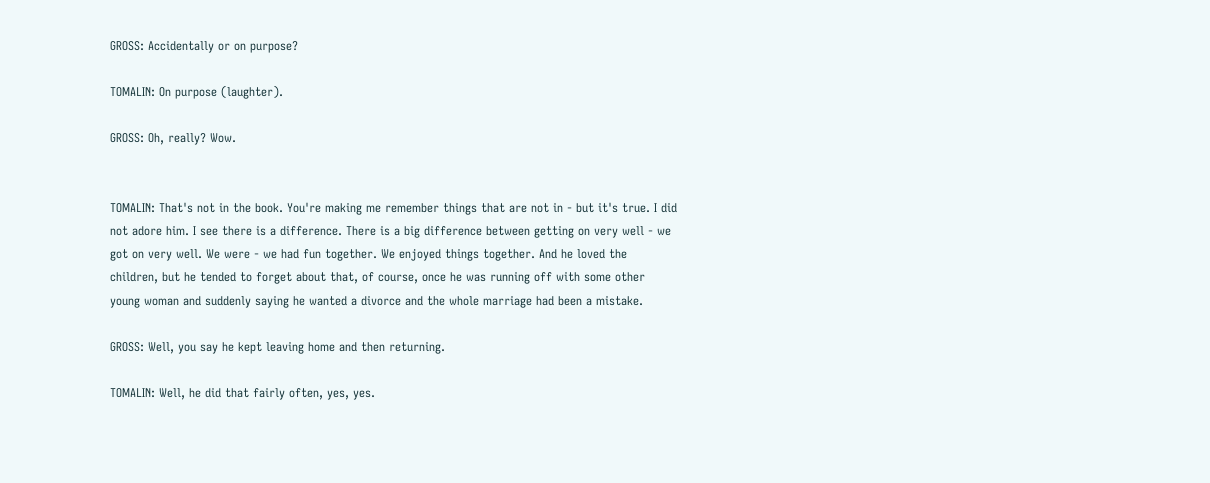GROSS: Accidentally or on purpose?

TOMALIN: On purpose (laughter).

GROSS: Oh, really? Wow.


TOMALIN: That's not in the book. You're making me remember things that are not in - but it's true. I did not adore him. I see there is a difference. There is a big difference between getting on very well - we got on very well. We were - we had fun together. We enjoyed things together. And he loved the children, but he tended to forget about that, of course, once he was running off with some other young woman and suddenly saying he wanted a divorce and the whole marriage had been a mistake.

GROSS: Well, you say he kept leaving home and then returning.

TOMALIN: Well, he did that fairly often, yes, yes.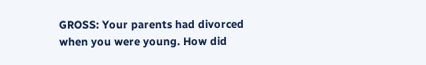GROSS: Your parents had divorced when you were young. How did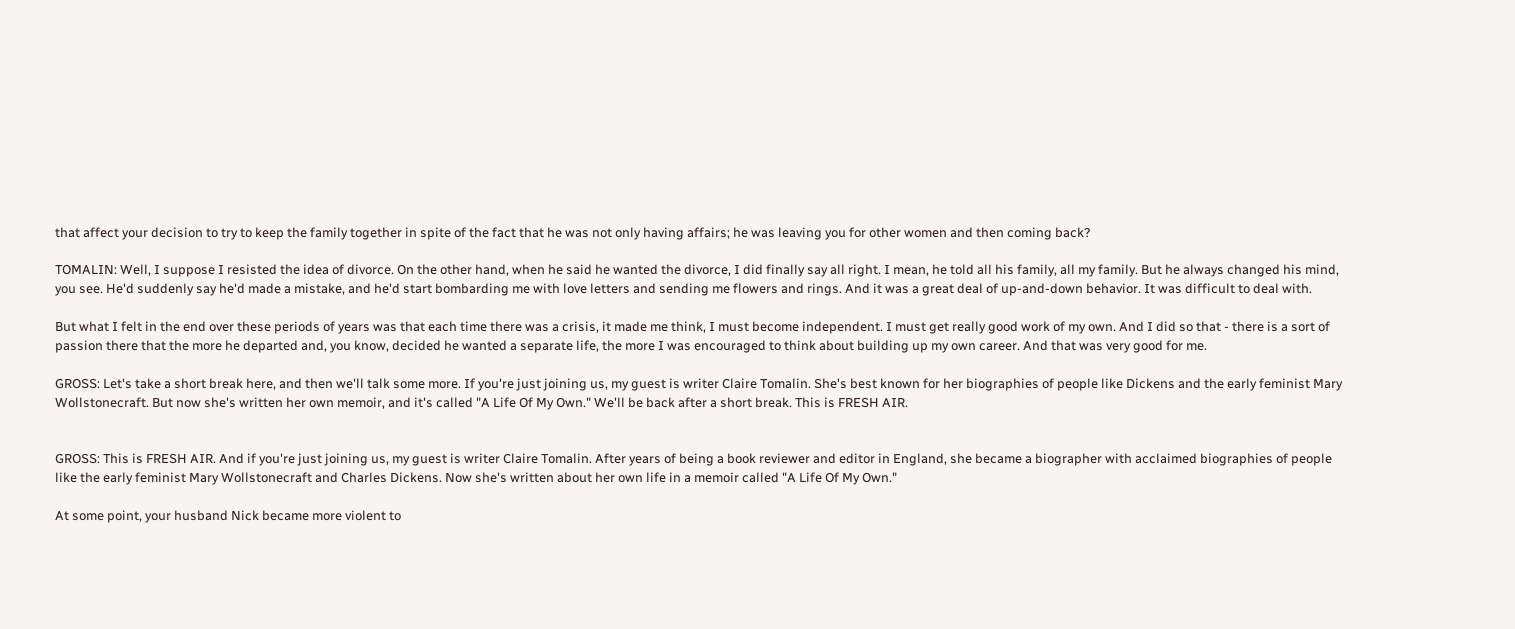that affect your decision to try to keep the family together in spite of the fact that he was not only having affairs; he was leaving you for other women and then coming back?

TOMALIN: Well, I suppose I resisted the idea of divorce. On the other hand, when he said he wanted the divorce, I did finally say all right. I mean, he told all his family, all my family. But he always changed his mind, you see. He'd suddenly say he'd made a mistake, and he'd start bombarding me with love letters and sending me flowers and rings. And it was a great deal of up-and-down behavior. It was difficult to deal with.

But what I felt in the end over these periods of years was that each time there was a crisis, it made me think, I must become independent. I must get really good work of my own. And I did so that - there is a sort of passion there that the more he departed and, you know, decided he wanted a separate life, the more I was encouraged to think about building up my own career. And that was very good for me.

GROSS: Let's take a short break here, and then we'll talk some more. If you're just joining us, my guest is writer Claire Tomalin. She's best known for her biographies of people like Dickens and the early feminist Mary Wollstonecraft. But now she's written her own memoir, and it's called "A Life Of My Own." We'll be back after a short break. This is FRESH AIR.


GROSS: This is FRESH AIR. And if you're just joining us, my guest is writer Claire Tomalin. After years of being a book reviewer and editor in England, she became a biographer with acclaimed biographies of people like the early feminist Mary Wollstonecraft and Charles Dickens. Now she's written about her own life in a memoir called "A Life Of My Own."

At some point, your husband Nick became more violent to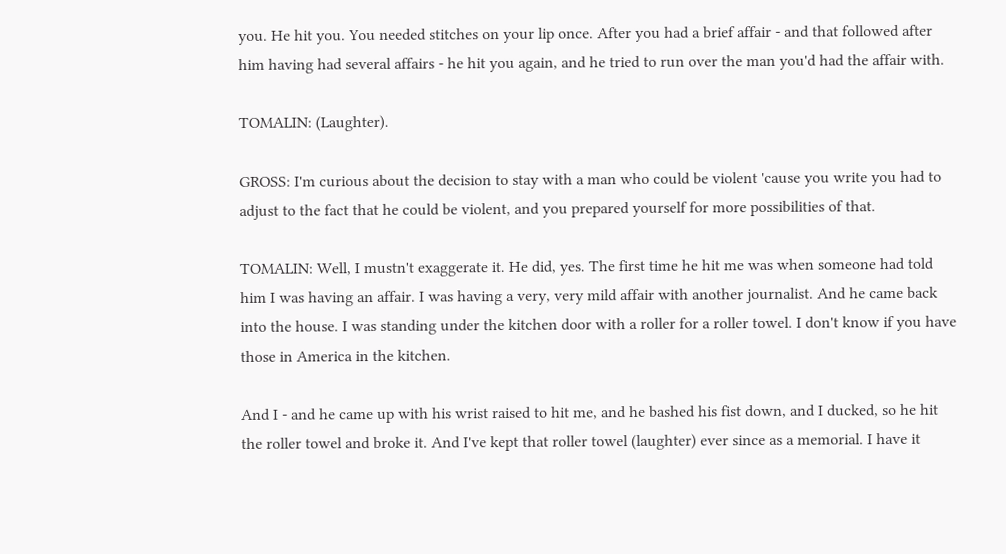you. He hit you. You needed stitches on your lip once. After you had a brief affair - and that followed after him having had several affairs - he hit you again, and he tried to run over the man you'd had the affair with.

TOMALIN: (Laughter).

GROSS: I'm curious about the decision to stay with a man who could be violent 'cause you write you had to adjust to the fact that he could be violent, and you prepared yourself for more possibilities of that.

TOMALIN: Well, I mustn't exaggerate it. He did, yes. The first time he hit me was when someone had told him I was having an affair. I was having a very, very mild affair with another journalist. And he came back into the house. I was standing under the kitchen door with a roller for a roller towel. I don't know if you have those in America in the kitchen.

And I - and he came up with his wrist raised to hit me, and he bashed his fist down, and I ducked, so he hit the roller towel and broke it. And I've kept that roller towel (laughter) ever since as a memorial. I have it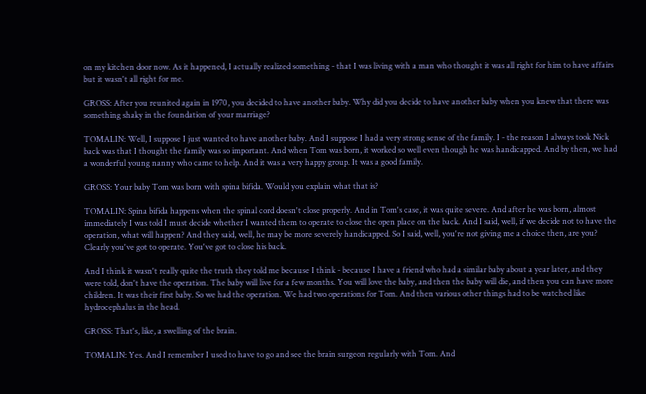on my kitchen door now. As it happened, I actually realized something - that I was living with a man who thought it was all right for him to have affairs but it wasn't all right for me.

GROSS: After you reunited again in 1970, you decided to have another baby. Why did you decide to have another baby when you knew that there was something shaky in the foundation of your marriage?

TOMALIN: Well, I suppose I just wanted to have another baby. And I suppose I had a very strong sense of the family. I - the reason I always took Nick back was that I thought the family was so important. And when Tom was born, it worked so well even though he was handicapped. And by then, we had a wonderful young nanny who came to help. And it was a very happy group. It was a good family.

GROSS: Your baby Tom was born with spina bifida. Would you explain what that is?

TOMALIN: Spina bifida happens when the spinal cord doesn't close properly. And in Tom's case, it was quite severe. And after he was born, almost immediately I was told I must decide whether I wanted them to operate to close the open place on the back. And I said, well, if we decide not to have the operation, what will happen? And they said, well, he may be more severely handicapped. So I said, well, you're not giving me a choice then, are you? Clearly you've got to operate. You've got to close his back.

And I think it wasn't really quite the truth they told me because I think - because I have a friend who had a similar baby about a year later, and they were told, don't have the operation. The baby will live for a few months. You will love the baby, and then the baby will die, and then you can have more children. It was their first baby. So we had the operation. We had two operations for Tom. And then various other things had to be watched like hydrocephalus in the head.

GROSS: That's, like, a swelling of the brain.

TOMALIN: Yes. And I remember I used to have to go and see the brain surgeon regularly with Tom. And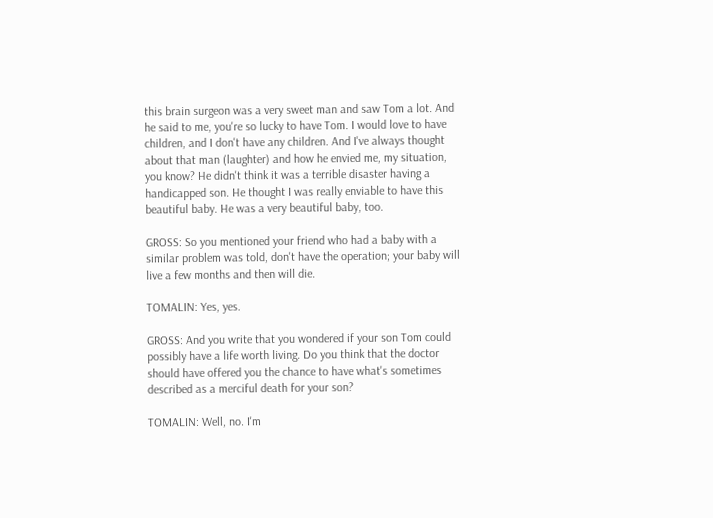this brain surgeon was a very sweet man and saw Tom a lot. And he said to me, you're so lucky to have Tom. I would love to have children, and I don't have any children. And I've always thought about that man (laughter) and how he envied me, my situation, you know? He didn't think it was a terrible disaster having a handicapped son. He thought I was really enviable to have this beautiful baby. He was a very beautiful baby, too.

GROSS: So you mentioned your friend who had a baby with a similar problem was told, don't have the operation; your baby will live a few months and then will die.

TOMALIN: Yes, yes.

GROSS: And you write that you wondered if your son Tom could possibly have a life worth living. Do you think that the doctor should have offered you the chance to have what's sometimes described as a merciful death for your son?

TOMALIN: Well, no. I'm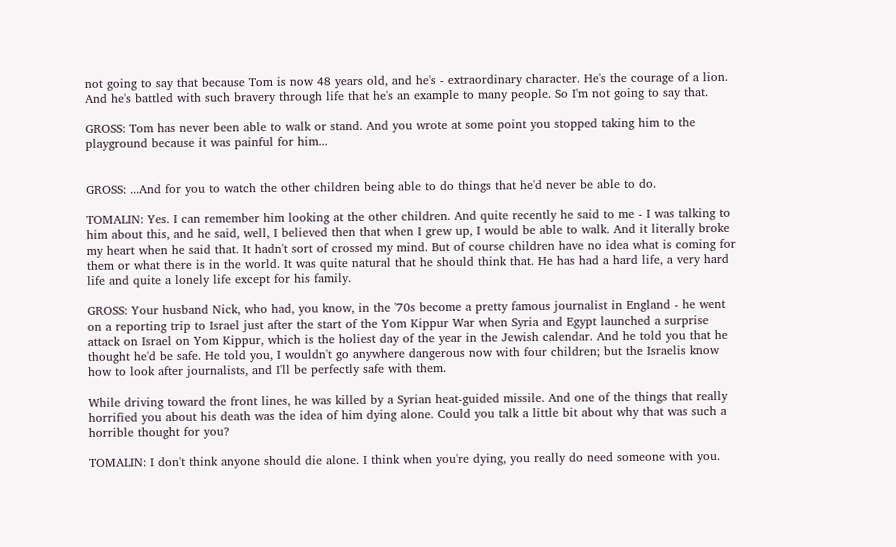not going to say that because Tom is now 48 years old, and he's - extraordinary character. He's the courage of a lion. And he's battled with such bravery through life that he's an example to many people. So I'm not going to say that.

GROSS: Tom has never been able to walk or stand. And you wrote at some point you stopped taking him to the playground because it was painful for him...


GROSS: ...And for you to watch the other children being able to do things that he'd never be able to do.

TOMALIN: Yes. I can remember him looking at the other children. And quite recently he said to me - I was talking to him about this, and he said, well, I believed then that when I grew up, I would be able to walk. And it literally broke my heart when he said that. It hadn't sort of crossed my mind. But of course children have no idea what is coming for them or what there is in the world. It was quite natural that he should think that. He has had a hard life, a very hard life and quite a lonely life except for his family.

GROSS: Your husband Nick, who had, you know, in the '70s become a pretty famous journalist in England - he went on a reporting trip to Israel just after the start of the Yom Kippur War when Syria and Egypt launched a surprise attack on Israel on Yom Kippur, which is the holiest day of the year in the Jewish calendar. And he told you that he thought he'd be safe. He told you, I wouldn't go anywhere dangerous now with four children; but the Israelis know how to look after journalists, and I'll be perfectly safe with them.

While driving toward the front lines, he was killed by a Syrian heat-guided missile. And one of the things that really horrified you about his death was the idea of him dying alone. Could you talk a little bit about why that was such a horrible thought for you?

TOMALIN: I don't think anyone should die alone. I think when you're dying, you really do need someone with you.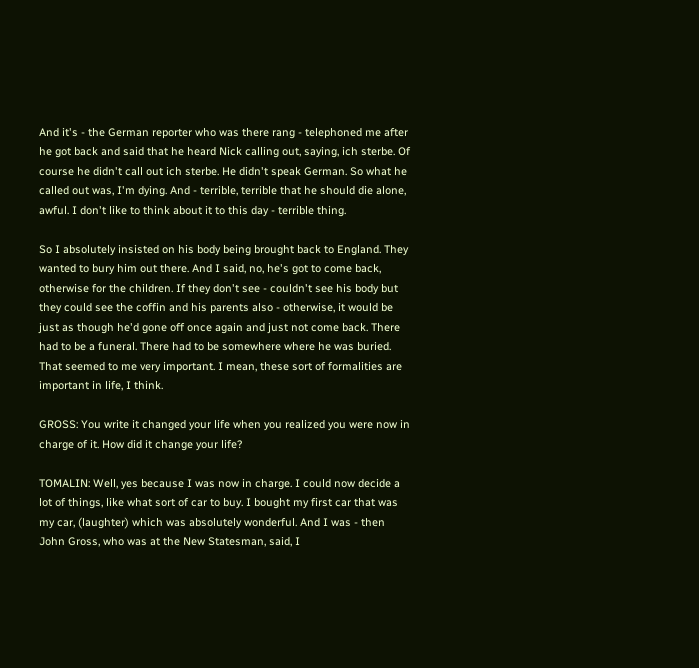And it's - the German reporter who was there rang - telephoned me after he got back and said that he heard Nick calling out, saying, ich sterbe. Of course he didn't call out ich sterbe. He didn't speak German. So what he called out was, I'm dying. And - terrible, terrible that he should die alone, awful. I don't like to think about it to this day - terrible thing.

So I absolutely insisted on his body being brought back to England. They wanted to bury him out there. And I said, no, he's got to come back, otherwise for the children. If they don't see - couldn't see his body but they could see the coffin and his parents also - otherwise, it would be just as though he'd gone off once again and just not come back. There had to be a funeral. There had to be somewhere where he was buried. That seemed to me very important. I mean, these sort of formalities are important in life, I think.

GROSS: You write it changed your life when you realized you were now in charge of it. How did it change your life?

TOMALIN: Well, yes because I was now in charge. I could now decide a lot of things, like what sort of car to buy. I bought my first car that was my car, (laughter) which was absolutely wonderful. And I was - then John Gross, who was at the New Statesman, said, I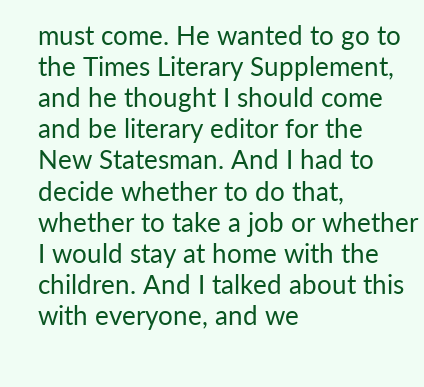must come. He wanted to go to the Times Literary Supplement, and he thought I should come and be literary editor for the New Statesman. And I had to decide whether to do that, whether to take a job or whether I would stay at home with the children. And I talked about this with everyone, and we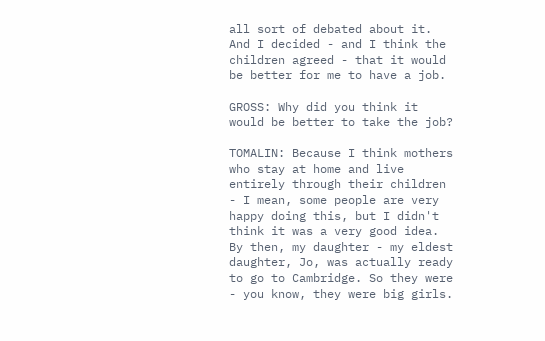all sort of debated about it. And I decided - and I think the children agreed - that it would be better for me to have a job.

GROSS: Why did you think it would be better to take the job?

TOMALIN: Because I think mothers who stay at home and live entirely through their children - I mean, some people are very happy doing this, but I didn't think it was a very good idea. By then, my daughter - my eldest daughter, Jo, was actually ready to go to Cambridge. So they were - you know, they were big girls.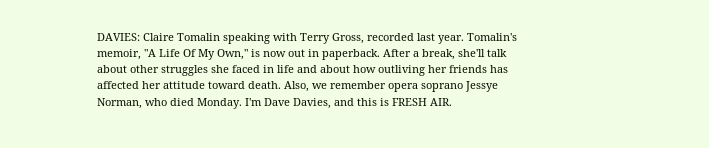DAVIES: Claire Tomalin speaking with Terry Gross, recorded last year. Tomalin's memoir, "A Life Of My Own," is now out in paperback. After a break, she'll talk about other struggles she faced in life and about how outliving her friends has affected her attitude toward death. Also, we remember opera soprano Jessye Norman, who died Monday. I'm Dave Davies, and this is FRESH AIR.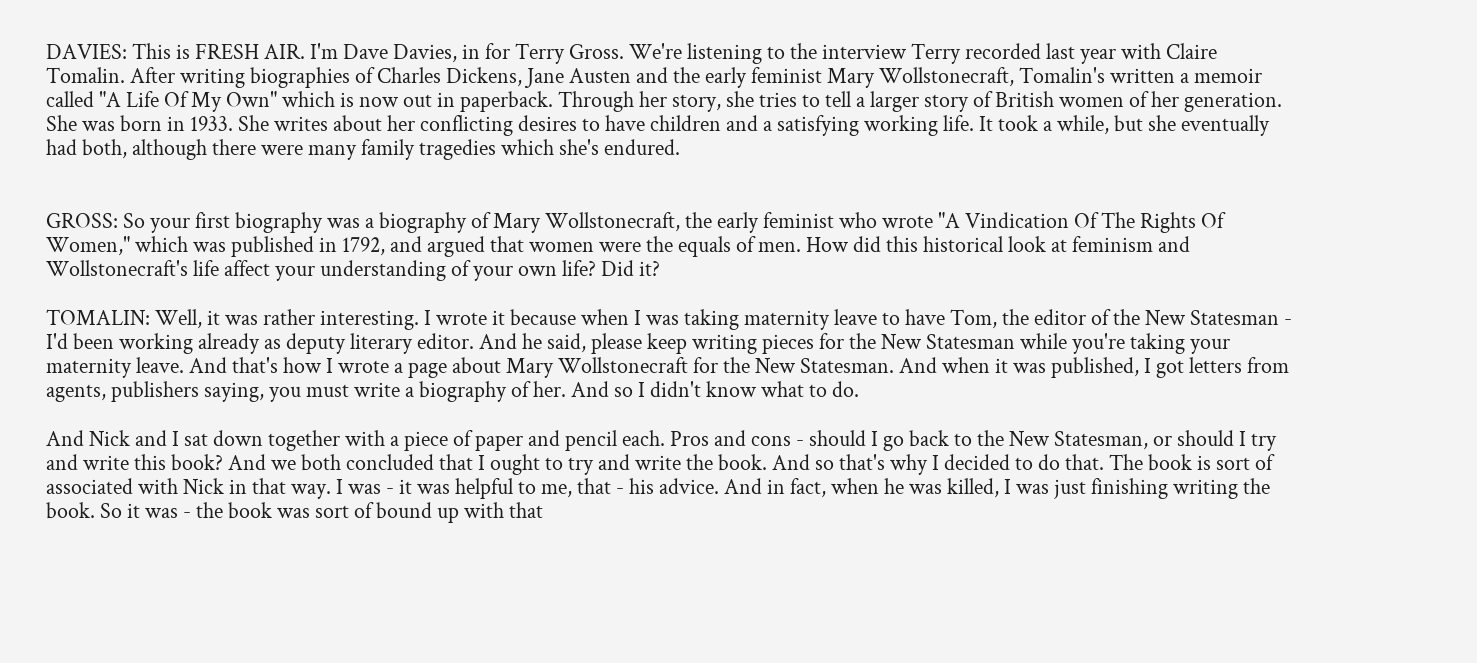DAVIES: This is FRESH AIR. I'm Dave Davies, in for Terry Gross. We're listening to the interview Terry recorded last year with Claire Tomalin. After writing biographies of Charles Dickens, Jane Austen and the early feminist Mary Wollstonecraft, Tomalin's written a memoir called "A Life Of My Own" which is now out in paperback. Through her story, she tries to tell a larger story of British women of her generation. She was born in 1933. She writes about her conflicting desires to have children and a satisfying working life. It took a while, but she eventually had both, although there were many family tragedies which she's endured.


GROSS: So your first biography was a biography of Mary Wollstonecraft, the early feminist who wrote "A Vindication Of The Rights Of Women," which was published in 1792, and argued that women were the equals of men. How did this historical look at feminism and Wollstonecraft's life affect your understanding of your own life? Did it?

TOMALIN: Well, it was rather interesting. I wrote it because when I was taking maternity leave to have Tom, the editor of the New Statesman - I'd been working already as deputy literary editor. And he said, please keep writing pieces for the New Statesman while you're taking your maternity leave. And that's how I wrote a page about Mary Wollstonecraft for the New Statesman. And when it was published, I got letters from agents, publishers saying, you must write a biography of her. And so I didn't know what to do.

And Nick and I sat down together with a piece of paper and pencil each. Pros and cons - should I go back to the New Statesman, or should I try and write this book? And we both concluded that I ought to try and write the book. And so that's why I decided to do that. The book is sort of associated with Nick in that way. I was - it was helpful to me, that - his advice. And in fact, when he was killed, I was just finishing writing the book. So it was - the book was sort of bound up with that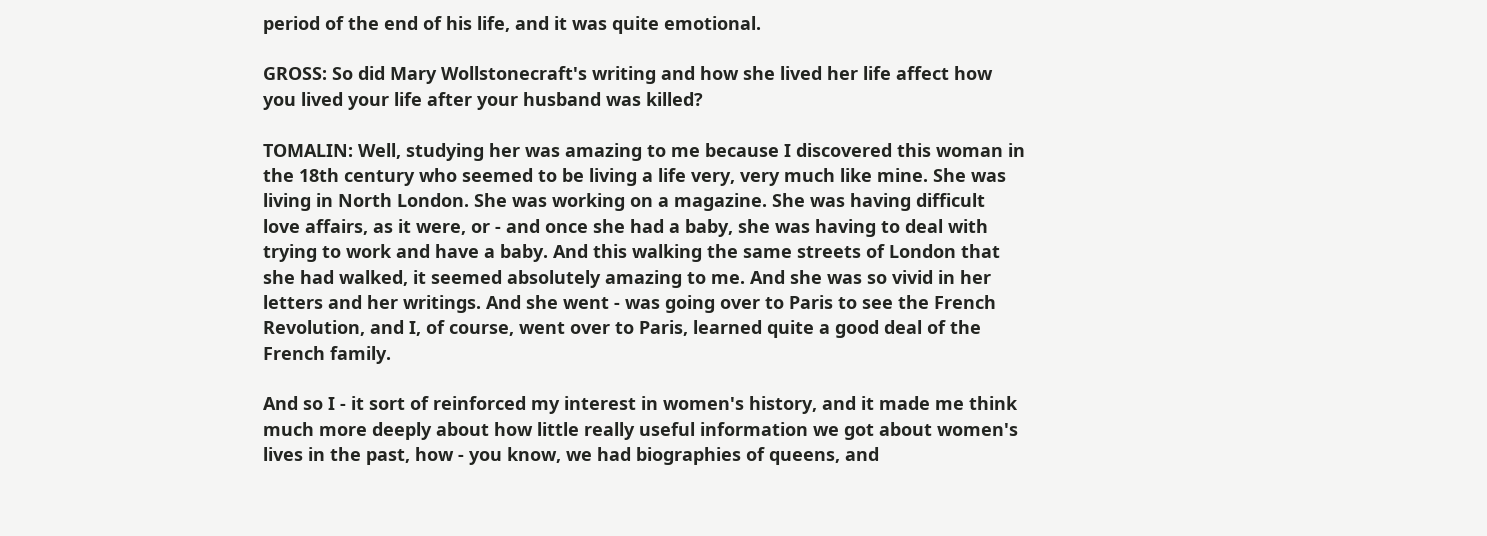period of the end of his life, and it was quite emotional.

GROSS: So did Mary Wollstonecraft's writing and how she lived her life affect how you lived your life after your husband was killed?

TOMALIN: Well, studying her was amazing to me because I discovered this woman in the 18th century who seemed to be living a life very, very much like mine. She was living in North London. She was working on a magazine. She was having difficult love affairs, as it were, or - and once she had a baby, she was having to deal with trying to work and have a baby. And this walking the same streets of London that she had walked, it seemed absolutely amazing to me. And she was so vivid in her letters and her writings. And she went - was going over to Paris to see the French Revolution, and I, of course, went over to Paris, learned quite a good deal of the French family.

And so I - it sort of reinforced my interest in women's history, and it made me think much more deeply about how little really useful information we got about women's lives in the past, how - you know, we had biographies of queens, and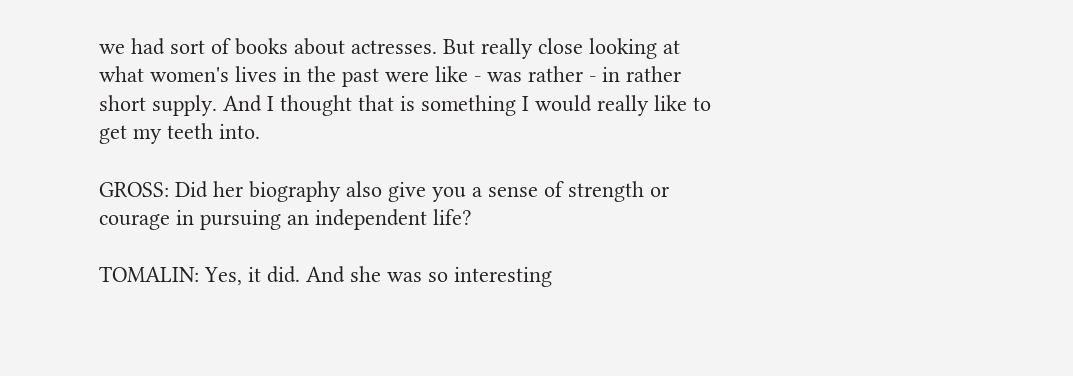we had sort of books about actresses. But really close looking at what women's lives in the past were like - was rather - in rather short supply. And I thought that is something I would really like to get my teeth into.

GROSS: Did her biography also give you a sense of strength or courage in pursuing an independent life?

TOMALIN: Yes, it did. And she was so interesting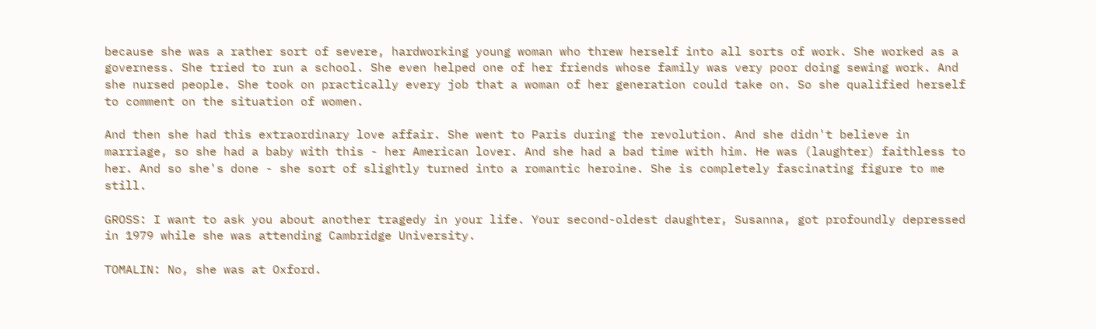because she was a rather sort of severe, hardworking young woman who threw herself into all sorts of work. She worked as a governess. She tried to run a school. She even helped one of her friends whose family was very poor doing sewing work. And she nursed people. She took on practically every job that a woman of her generation could take on. So she qualified herself to comment on the situation of women.

And then she had this extraordinary love affair. She went to Paris during the revolution. And she didn't believe in marriage, so she had a baby with this - her American lover. And she had a bad time with him. He was (laughter) faithless to her. And so she's done - she sort of slightly turned into a romantic heroine. She is completely fascinating figure to me still.

GROSS: I want to ask you about another tragedy in your life. Your second-oldest daughter, Susanna, got profoundly depressed in 1979 while she was attending Cambridge University.

TOMALIN: No, she was at Oxford.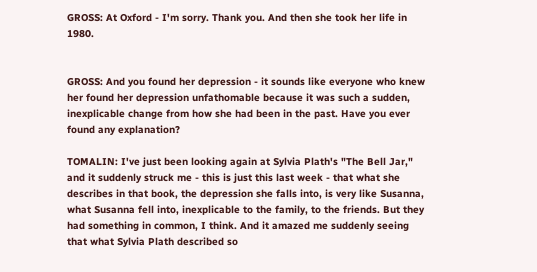GROSS: At Oxford - I'm sorry. Thank you. And then she took her life in 1980.


GROSS: And you found her depression - it sounds like everyone who knew her found her depression unfathomable because it was such a sudden, inexplicable change from how she had been in the past. Have you ever found any explanation?

TOMALIN: I've just been looking again at Sylvia Plath's "The Bell Jar," and it suddenly struck me - this is just this last week - that what she describes in that book, the depression she falls into, is very like Susanna, what Susanna fell into, inexplicable to the family, to the friends. But they had something in common, I think. And it amazed me suddenly seeing that what Sylvia Plath described so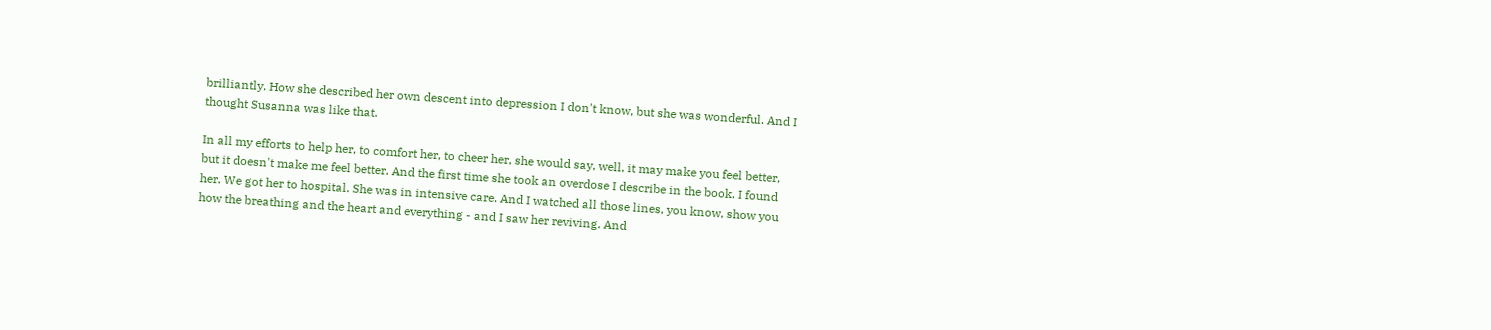brilliantly. How she described her own descent into depression I don't know, but she was wonderful. And I thought Susanna was like that.

In all my efforts to help her, to comfort her, to cheer her, she would say, well, it may make you feel better, but it doesn't make me feel better. And the first time she took an overdose I describe in the book. I found her. We got her to hospital. She was in intensive care. And I watched all those lines, you know, show you how the breathing and the heart and everything - and I saw her reviving. And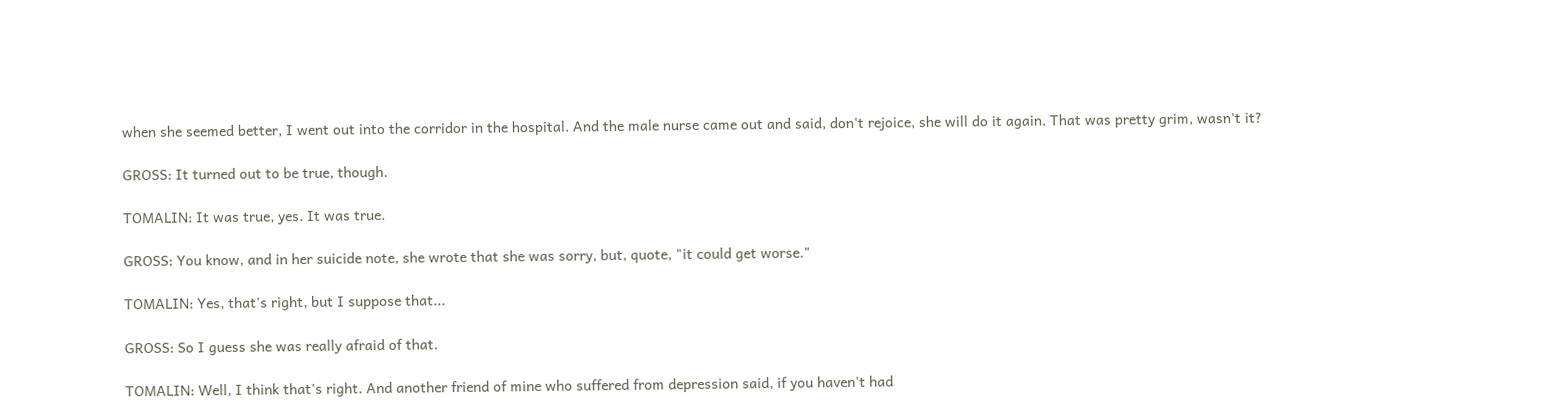when she seemed better, I went out into the corridor in the hospital. And the male nurse came out and said, don't rejoice, she will do it again. That was pretty grim, wasn't it?

GROSS: It turned out to be true, though.

TOMALIN: It was true, yes. It was true.

GROSS: You know, and in her suicide note, she wrote that she was sorry, but, quote, "it could get worse."

TOMALIN: Yes, that's right, but I suppose that...

GROSS: So I guess she was really afraid of that.

TOMALIN: Well, I think that's right. And another friend of mine who suffered from depression said, if you haven't had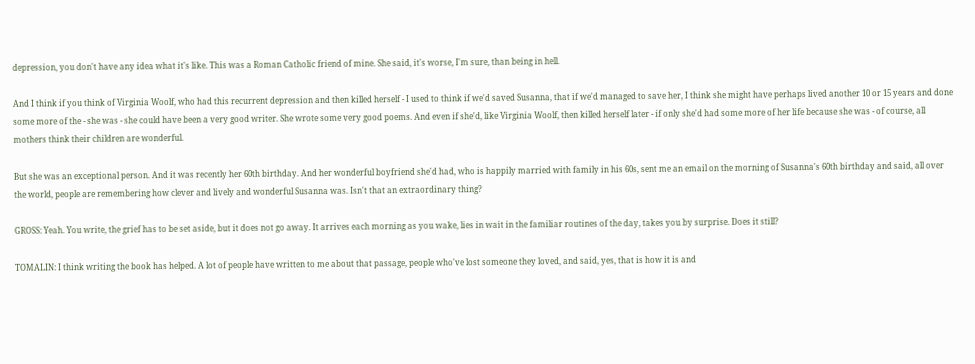depression, you don't have any idea what it's like. This was a Roman Catholic friend of mine. She said, it's worse, I'm sure, than being in hell.

And I think if you think of Virginia Woolf, who had this recurrent depression and then killed herself - I used to think if we'd saved Susanna, that if we'd managed to save her, I think she might have perhaps lived another 10 or 15 years and done some more of the - she was - she could have been a very good writer. She wrote some very good poems. And even if she'd, like Virginia Woolf, then killed herself later - if only she'd had some more of her life because she was - of course, all mothers think their children are wonderful.

But she was an exceptional person. And it was recently her 60th birthday. And her wonderful boyfriend she'd had, who is happily married with family in his 60s, sent me an email on the morning of Susanna's 60th birthday and said, all over the world, people are remembering how clever and lively and wonderful Susanna was. Isn't that an extraordinary thing?

GROSS: Yeah. You write, the grief has to be set aside, but it does not go away. It arrives each morning as you wake, lies in wait in the familiar routines of the day, takes you by surprise. Does it still?

TOMALIN: I think writing the book has helped. A lot of people have written to me about that passage, people who've lost someone they loved, and said, yes, that is how it is and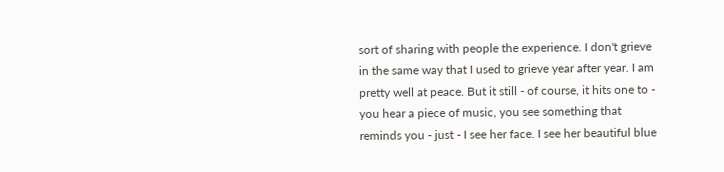sort of sharing with people the experience. I don't grieve in the same way that I used to grieve year after year. I am pretty well at peace. But it still - of course, it hits one to - you hear a piece of music, you see something that reminds you - just - I see her face. I see her beautiful blue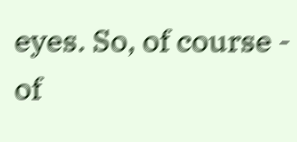eyes. So, of course - of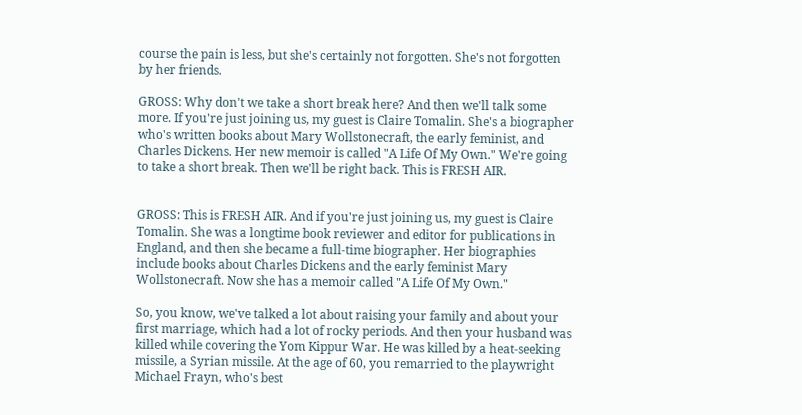course the pain is less, but she's certainly not forgotten. She's not forgotten by her friends.

GROSS: Why don't we take a short break here? And then we'll talk some more. If you're just joining us, my guest is Claire Tomalin. She's a biographer who's written books about Mary Wollstonecraft, the early feminist, and Charles Dickens. Her new memoir is called "A Life Of My Own." We're going to take a short break. Then we'll be right back. This is FRESH AIR.


GROSS: This is FRESH AIR. And if you're just joining us, my guest is Claire Tomalin. She was a longtime book reviewer and editor for publications in England, and then she became a full-time biographer. Her biographies include books about Charles Dickens and the early feminist Mary Wollstonecraft. Now she has a memoir called "A Life Of My Own."

So, you know, we've talked a lot about raising your family and about your first marriage, which had a lot of rocky periods. And then your husband was killed while covering the Yom Kippur War. He was killed by a heat-seeking missile, a Syrian missile. At the age of 60, you remarried to the playwright Michael Frayn, who's best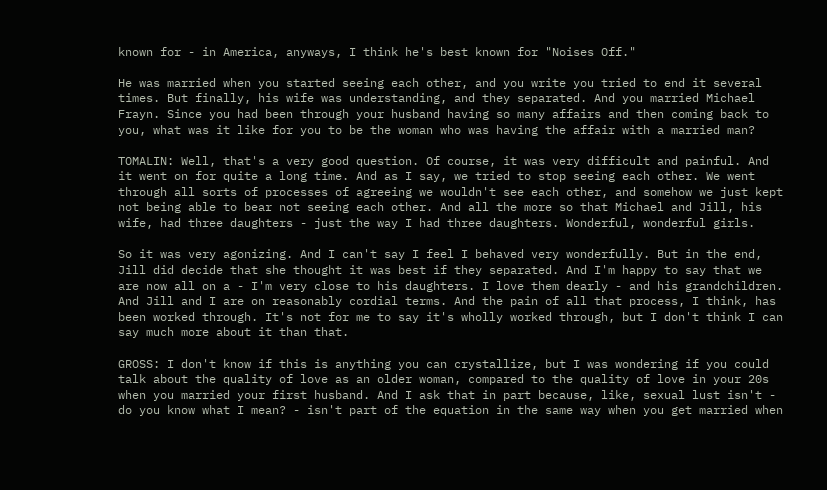known for - in America, anyways, I think he's best known for "Noises Off."

He was married when you started seeing each other, and you write you tried to end it several times. But finally, his wife was understanding, and they separated. And you married Michael Frayn. Since you had been through your husband having so many affairs and then coming back to you, what was it like for you to be the woman who was having the affair with a married man?

TOMALIN: Well, that's a very good question. Of course, it was very difficult and painful. And it went on for quite a long time. And as I say, we tried to stop seeing each other. We went through all sorts of processes of agreeing we wouldn't see each other, and somehow we just kept not being able to bear not seeing each other. And all the more so that Michael and Jill, his wife, had three daughters - just the way I had three daughters. Wonderful, wonderful girls.

So it was very agonizing. And I can't say I feel I behaved very wonderfully. But in the end, Jill did decide that she thought it was best if they separated. And I'm happy to say that we are now all on a - I'm very close to his daughters. I love them dearly - and his grandchildren. And Jill and I are on reasonably cordial terms. And the pain of all that process, I think, has been worked through. It's not for me to say it's wholly worked through, but I don't think I can say much more about it than that.

GROSS: I don't know if this is anything you can crystallize, but I was wondering if you could talk about the quality of love as an older woman, compared to the quality of love in your 20s when you married your first husband. And I ask that in part because, like, sexual lust isn't - do you know what I mean? - isn't part of the equation in the same way when you get married when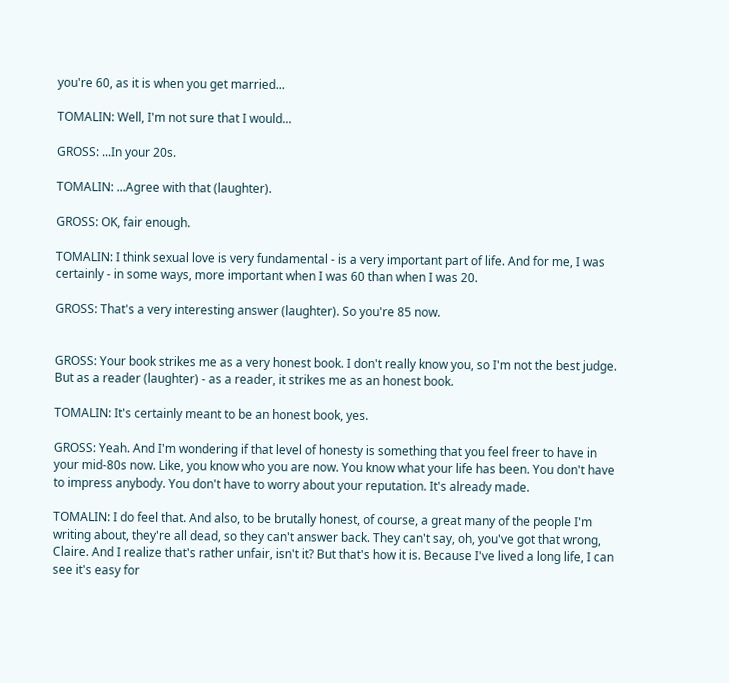you're 60, as it is when you get married...

TOMALIN: Well, I'm not sure that I would...

GROSS: ...In your 20s.

TOMALIN: ...Agree with that (laughter).

GROSS: OK, fair enough.

TOMALIN: I think sexual love is very fundamental - is a very important part of life. And for me, I was certainly - in some ways, more important when I was 60 than when I was 20.

GROSS: That's a very interesting answer (laughter). So you're 85 now.


GROSS: Your book strikes me as a very honest book. I don't really know you, so I'm not the best judge. But as a reader (laughter) - as a reader, it strikes me as an honest book.

TOMALIN: It's certainly meant to be an honest book, yes.

GROSS: Yeah. And I'm wondering if that level of honesty is something that you feel freer to have in your mid-80s now. Like, you know who you are now. You know what your life has been. You don't have to impress anybody. You don't have to worry about your reputation. It's already made.

TOMALIN: I do feel that. And also, to be brutally honest, of course, a great many of the people I'm writing about, they're all dead, so they can't answer back. They can't say, oh, you've got that wrong, Claire. And I realize that's rather unfair, isn't it? But that's how it is. Because I've lived a long life, I can see it's easy for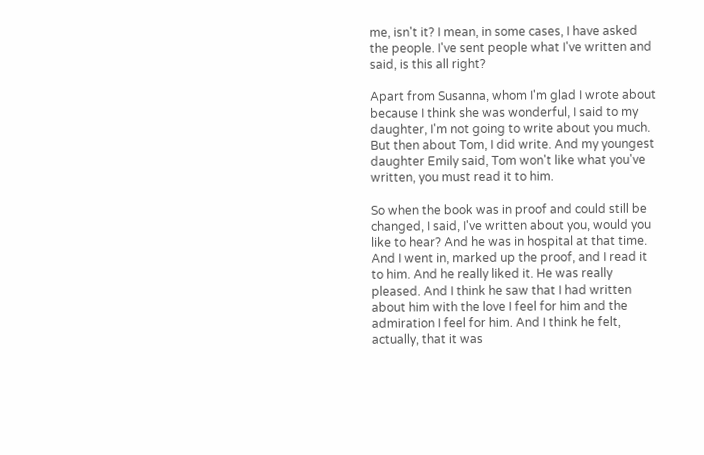me, isn't it? I mean, in some cases, I have asked the people. I've sent people what I've written and said, is this all right?

Apart from Susanna, whom I'm glad I wrote about because I think she was wonderful, I said to my daughter, I'm not going to write about you much. But then about Tom, I did write. And my youngest daughter Emily said, Tom won't like what you've written, you must read it to him.

So when the book was in proof and could still be changed, I said, I've written about you, would you like to hear? And he was in hospital at that time. And I went in, marked up the proof, and I read it to him. And he really liked it. He was really pleased. And I think he saw that I had written about him with the love I feel for him and the admiration I feel for him. And I think he felt, actually, that it was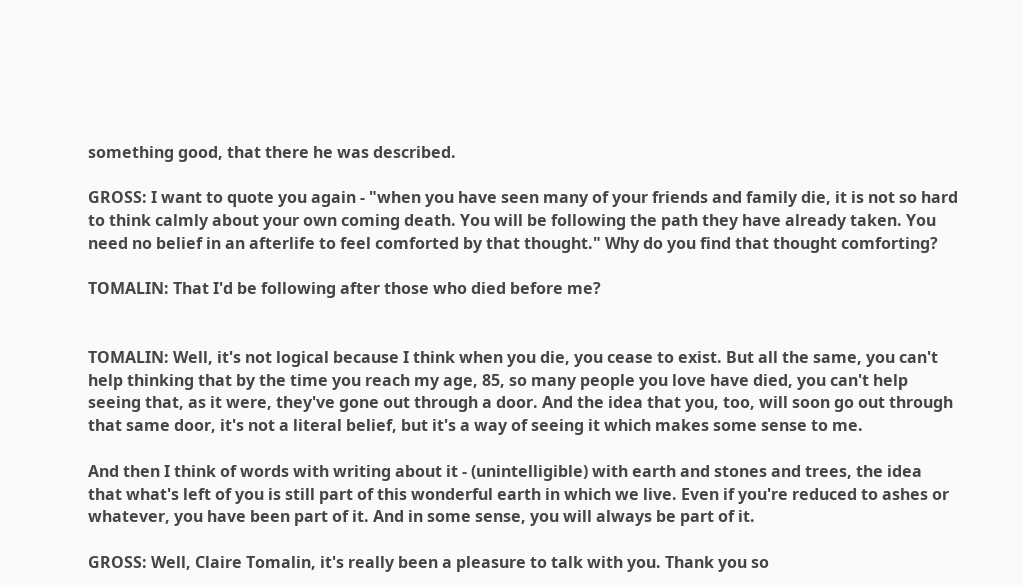something good, that there he was described.

GROSS: I want to quote you again - "when you have seen many of your friends and family die, it is not so hard to think calmly about your own coming death. You will be following the path they have already taken. You need no belief in an afterlife to feel comforted by that thought." Why do you find that thought comforting?

TOMALIN: That I'd be following after those who died before me?


TOMALIN: Well, it's not logical because I think when you die, you cease to exist. But all the same, you can't help thinking that by the time you reach my age, 85, so many people you love have died, you can't help seeing that, as it were, they've gone out through a door. And the idea that you, too, will soon go out through that same door, it's not a literal belief, but it's a way of seeing it which makes some sense to me.

And then I think of words with writing about it - (unintelligible) with earth and stones and trees, the idea that what's left of you is still part of this wonderful earth in which we live. Even if you're reduced to ashes or whatever, you have been part of it. And in some sense, you will always be part of it.

GROSS: Well, Claire Tomalin, it's really been a pleasure to talk with you. Thank you so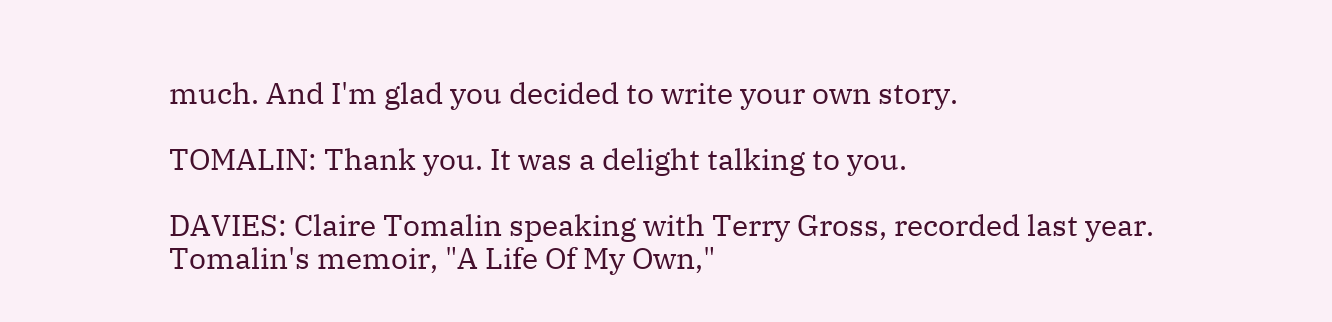much. And I'm glad you decided to write your own story.

TOMALIN: Thank you. It was a delight talking to you.

DAVIES: Claire Tomalin speaking with Terry Gross, recorded last year. Tomalin's memoir, "A Life Of My Own,"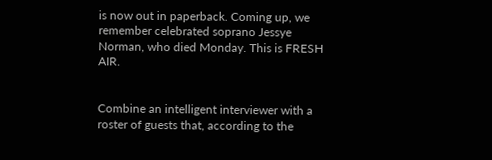is now out in paperback. Coming up, we remember celebrated soprano Jessye Norman, who died Monday. This is FRESH AIR.


Combine an intelligent interviewer with a roster of guests that, according to the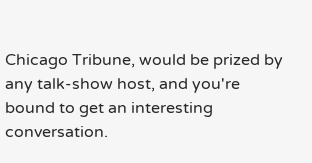Chicago Tribune, would be prized by any talk-show host, and you're bound to get an interesting conversation.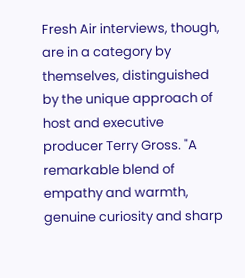Fresh Air interviews, though, are in a category by themselves, distinguished by the unique approach of host and executive producer Terry Gross. "A remarkable blend of empathy and warmth, genuine curiosity and sharp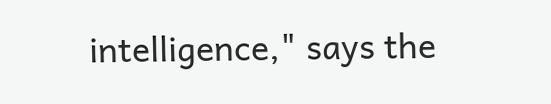intelligence," says the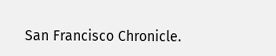San Francisco Chronicle.